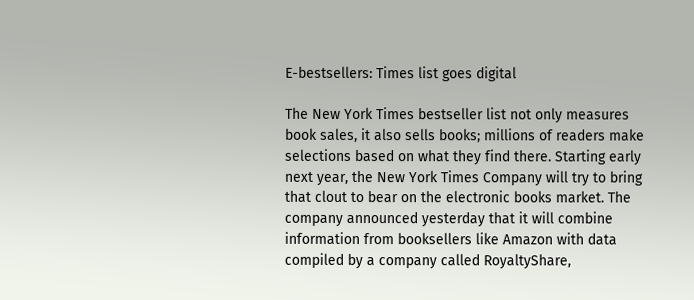E-bestsellers: Times list goes digital

The New York Times bestseller list not only measures book sales, it also sells books; millions of readers make selections based on what they find there. Starting early next year, the New York Times Company will try to bring that clout to bear on the electronic books market. The company announced yesterday that it will combine information from booksellers like Amazon with data compiled by a company called RoyaltyShare,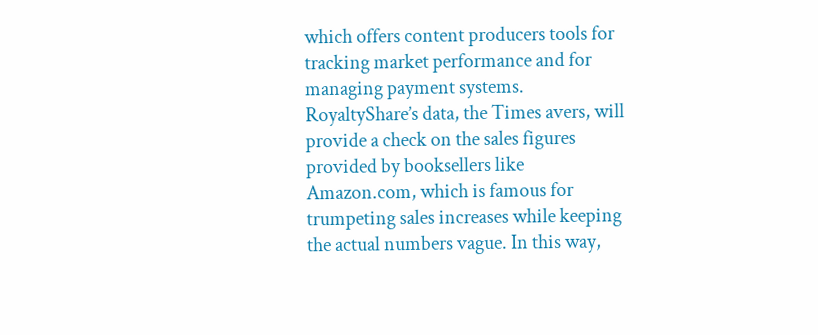which offers content producers tools for tracking market performance and for managing payment systems. RoyaltyShare’s data, the Times avers, will provide a check on the sales figures provided by booksellers like Amazon.com, which is famous for trumpeting sales increases while keeping the actual numbers vague. In this way,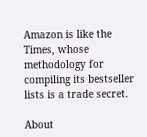Amazon is like the Times, whose methodology for compiling its bestseller lists is a trade secret.

About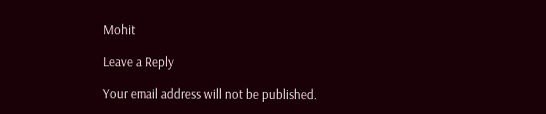Mohit

Leave a Reply

Your email address will not be published.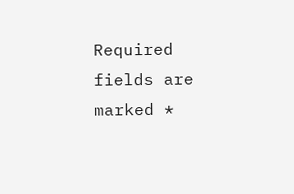Required fields are marked *